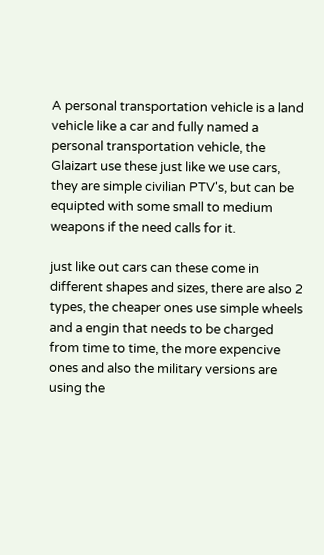A personal transportation vehicle is a land vehicle like a car and fully named a personal transportation vehicle, the Glaizart use these just like we use cars, they are simple civilian PTV's, but can be equipted with some small to medium weapons if the need calls for it.

just like out cars can these come in different shapes and sizes, there are also 2 types, the cheaper ones use simple wheels and a engin that needs to be charged from time to time, the more expencive ones and also the military versions are using the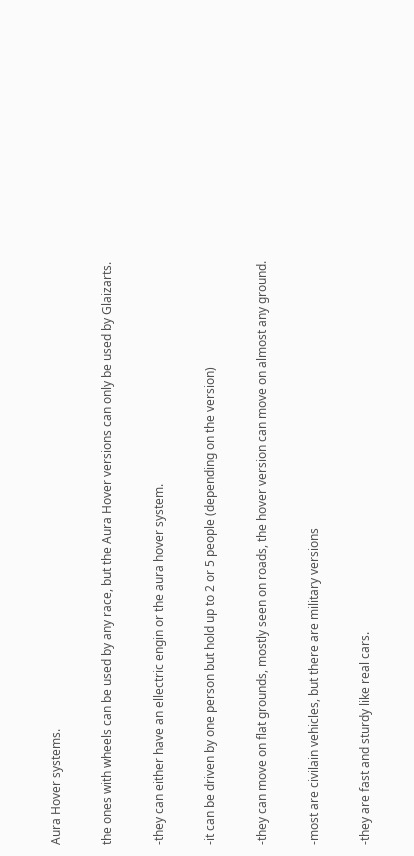Aura Hover systems.

the ones with wheels can be used by any race, but the Aura Hover versions can only be used by Glaizarts.

-they can either have an ellectric engin or the aura hover system.

-it can be driven by one person but hold up to 2 or 5 people (depending on the version)

-they can move on flat grounds, mostly seen on roads, the hover version can move on almost any ground.

-most are civilain vehicles, but there are military versions

-they are fast and sturdy like real cars.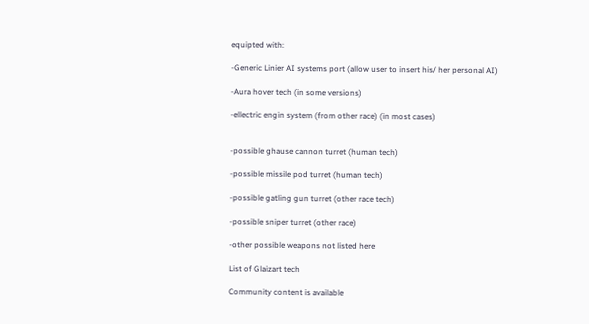equipted with:

-Generic Linier AI systems port (allow user to insert his/ her personal AI)

-Aura hover tech (in some versions)

-ellectric engin system (from other race) (in most cases)


-possible ghause cannon turret (human tech)

-possible missile pod turret (human tech)

-possible gatling gun turret (other race tech)

-possible sniper turret (other race)

-other possible weapons not listed here

List of Glaizart tech

Community content is available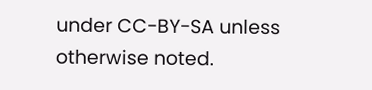under CC-BY-SA unless otherwise noted.